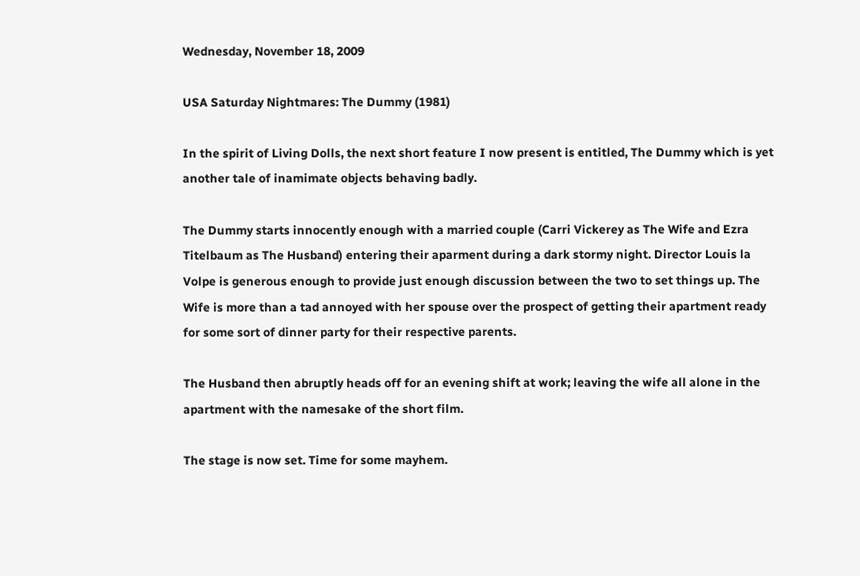Wednesday, November 18, 2009

USA Saturday Nightmares: The Dummy (1981)

In the spirit of Living Dolls, the next short feature I now present is entitled, The Dummy which is yet another tale of inamimate objects behaving badly.

The Dummy starts innocently enough with a married couple (Carri Vickerey as The Wife and Ezra Titelbaum as The Husband) entering their aparment during a dark stormy night. Director Louis la Volpe is generous enough to provide just enough discussion between the two to set things up. The Wife is more than a tad annoyed with her spouse over the prospect of getting their apartment ready for some sort of dinner party for their respective parents.

The Husband then abruptly heads off for an evening shift at work; leaving the wife all alone in the apartment with the namesake of the short film.

The stage is now set. Time for some mayhem.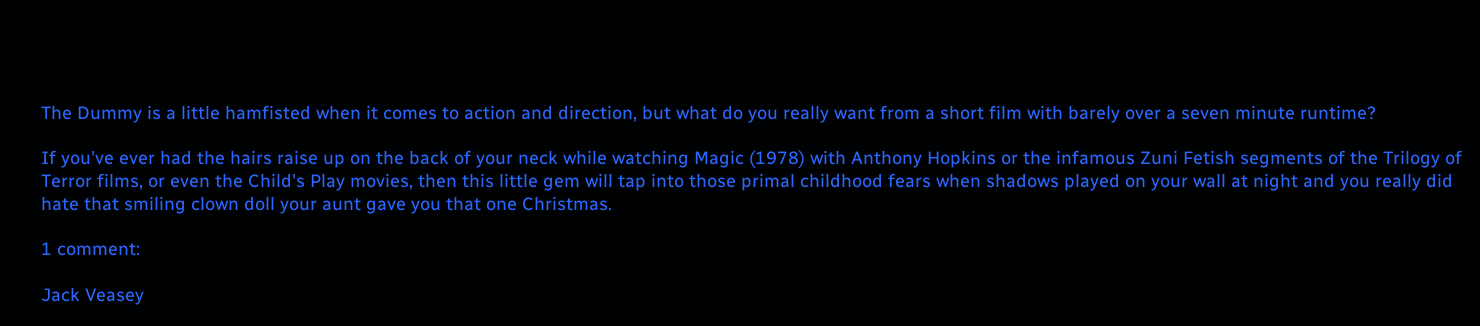The Dummy is a little hamfisted when it comes to action and direction, but what do you really want from a short film with barely over a seven minute runtime?

If you've ever had the hairs raise up on the back of your neck while watching Magic (1978) with Anthony Hopkins or the infamous Zuni Fetish segments of the Trilogy of Terror films, or even the Child's Play movies, then this little gem will tap into those primal childhood fears when shadows played on your wall at night and you really did hate that smiling clown doll your aunt gave you that one Christmas.

1 comment:

Jack Veasey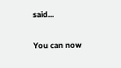said...

You can now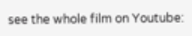see the whole film on Youtube: